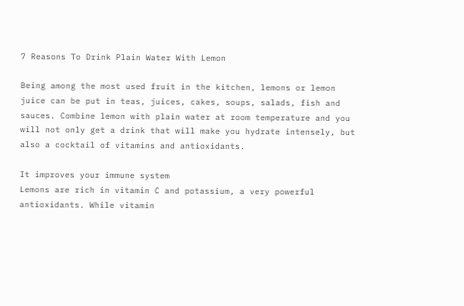7 Reasons To Drink Plain Water With Lemon

Being among the most used fruit in the kitchen, lemons or lemon juice can be put in teas, juices, cakes, soups, salads, fish and sauces. Combine lemon with plain water at room temperature and you will not only get a drink that will make you hydrate intensely, but also a cocktail of vitamins and antioxidants.

It improves your immune system
Lemons are rich in vitamin C and potassium, a very powerful antioxidants. While vitamin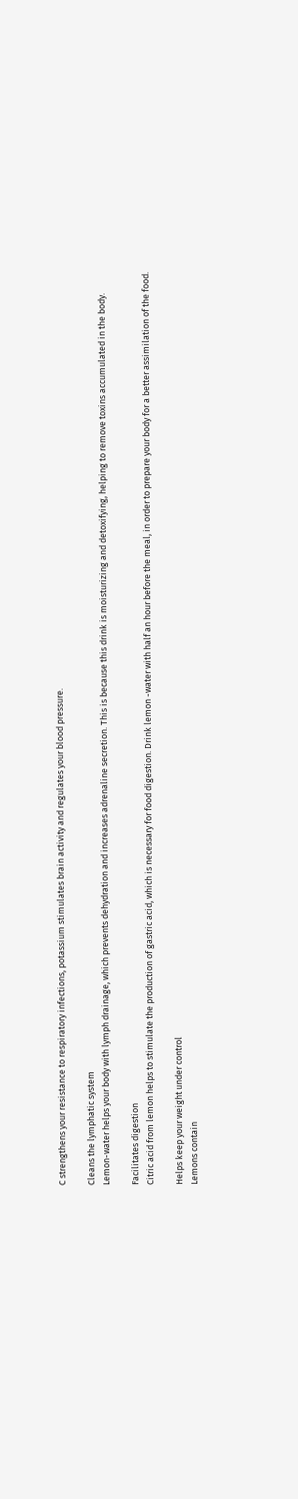C strengthens your resistance to respiratory infections, potassium stimulates brain activity and regulates your blood pressure.

Cleans the lymphatic system
Lemon-water helps your body with lymph drainage, which prevents dehydration and increases adrenaline secretion. This is because this drink is moisturizing and detoxifying, helping to remove toxins accumulated in the body.

Facilitates digestion
Citric acid from lemon helps to stimulate the production of gastric acid, which is necessary for food digestion. Drink lemon -water with half an hour before the meal, in order to prepare your body for a better assimilation of the food.

Helps keep your weight under control
Lemons contain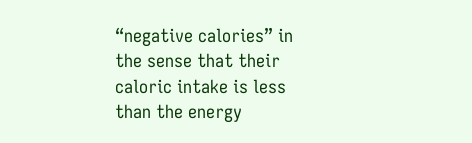“negative calories” in the sense that their caloric intake is less than the energy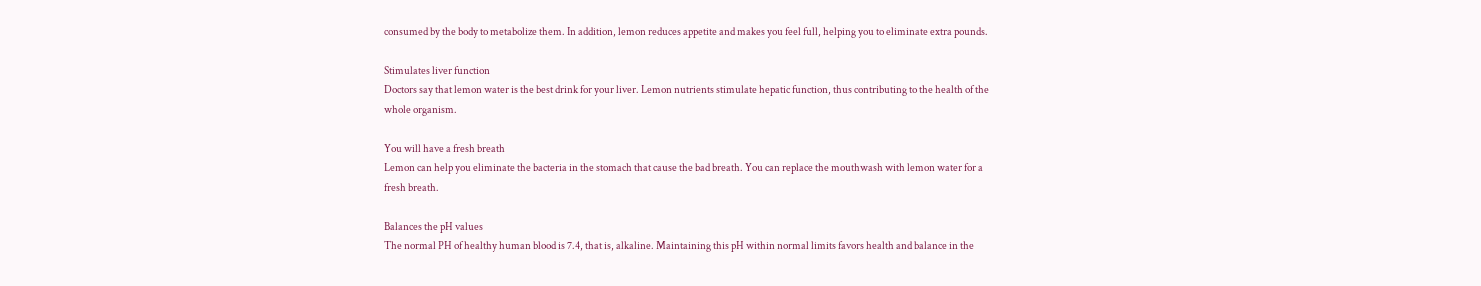consumed by the body to metabolize them. In addition, lemon reduces appetite and makes you feel full, helping you to eliminate extra pounds.

Stimulates liver function
Doctors say that lemon water is the best drink for your liver. Lemon nutrients stimulate hepatic function, thus contributing to the health of the whole organism.

You will have a fresh breath
Lemon can help you eliminate the bacteria in the stomach that cause the bad breath. You can replace the mouthwash with lemon water for a fresh breath.

Balances the pH values
The normal PH of healthy human blood is 7.4, that is, alkaline. Maintaining this pH within normal limits favors health and balance in the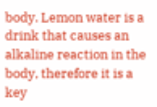body. Lemon water is a drink that causes an alkaline reaction in the body, therefore it is a key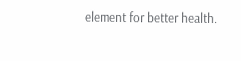element for better health.